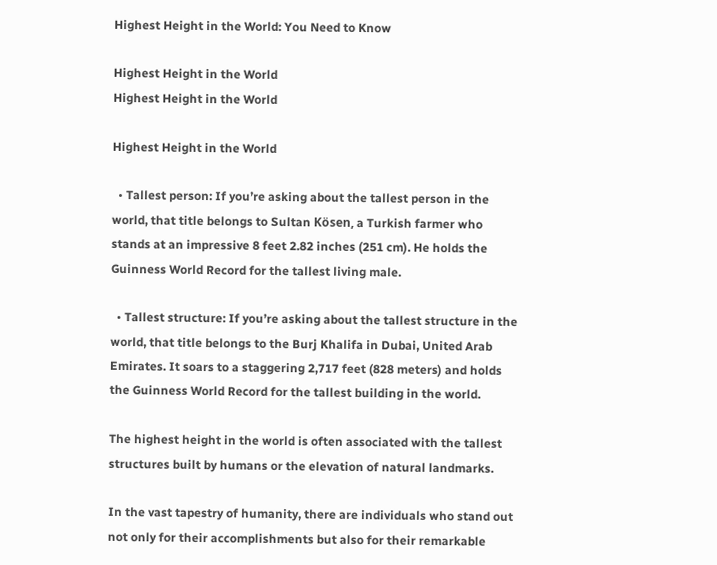Highest Height in the World: You Need to Know

Highest Height in the World
Highest Height in the World

Highest Height in the World

  • Tallest person: If you’re asking about the tallest person in the world, that title belongs to Sultan Kösen, a Turkish farmer who stands at an impressive 8 feet 2.82 inches (251 cm). He holds the Guinness World Record for the tallest living male.

  • Tallest structure: If you’re asking about the tallest structure in the world, that title belongs to the Burj Khalifa in Dubai, United Arab Emirates. It soars to a staggering 2,717 feet (828 meters) and holds the Guinness World Record for the tallest building in the world.

The highest height in the world is often associated with the tallest structures built by humans or the elevation of natural landmarks.

In the vast tapestry of humanity, there are individuals who stand out not only for their accomplishments but also for their remarkable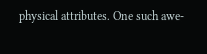physical attributes. One such awe-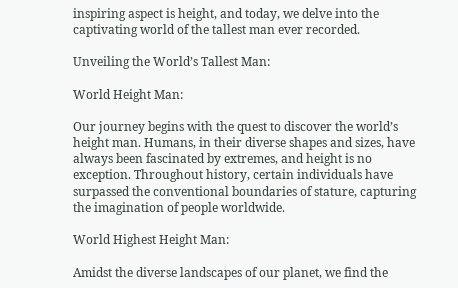inspiring aspect is height, and today, we delve into the captivating world of the tallest man ever recorded.

Unveiling the World’s Tallest Man:

World Height Man:

Our journey begins with the quest to discover the world’s height man. Humans, in their diverse shapes and sizes, have always been fascinated by extremes, and height is no exception. Throughout history, certain individuals have surpassed the conventional boundaries of stature, capturing the imagination of people worldwide.

World Highest Height Man:

Amidst the diverse landscapes of our planet, we find the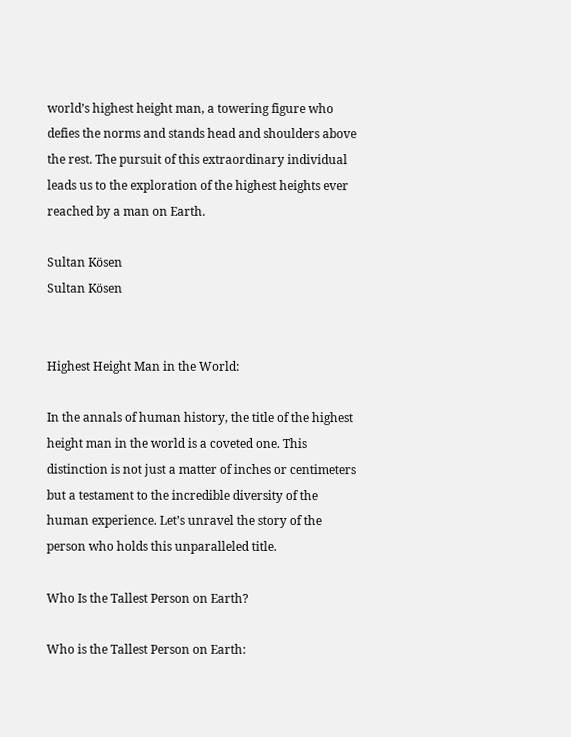world’s highest height man, a towering figure who defies the norms and stands head and shoulders above the rest. The pursuit of this extraordinary individual leads us to the exploration of the highest heights ever reached by a man on Earth.

Sultan Kösen
Sultan Kösen


Highest Height Man in the World:

In the annals of human history, the title of the highest height man in the world is a coveted one. This distinction is not just a matter of inches or centimeters but a testament to the incredible diversity of the human experience. Let’s unravel the story of the person who holds this unparalleled title.

Who Is the Tallest Person on Earth?

Who is the Tallest Person on Earth: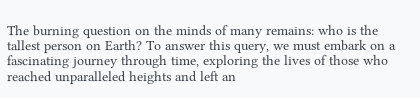The burning question on the minds of many remains: who is the tallest person on Earth? To answer this query, we must embark on a fascinating journey through time, exploring the lives of those who reached unparalleled heights and left an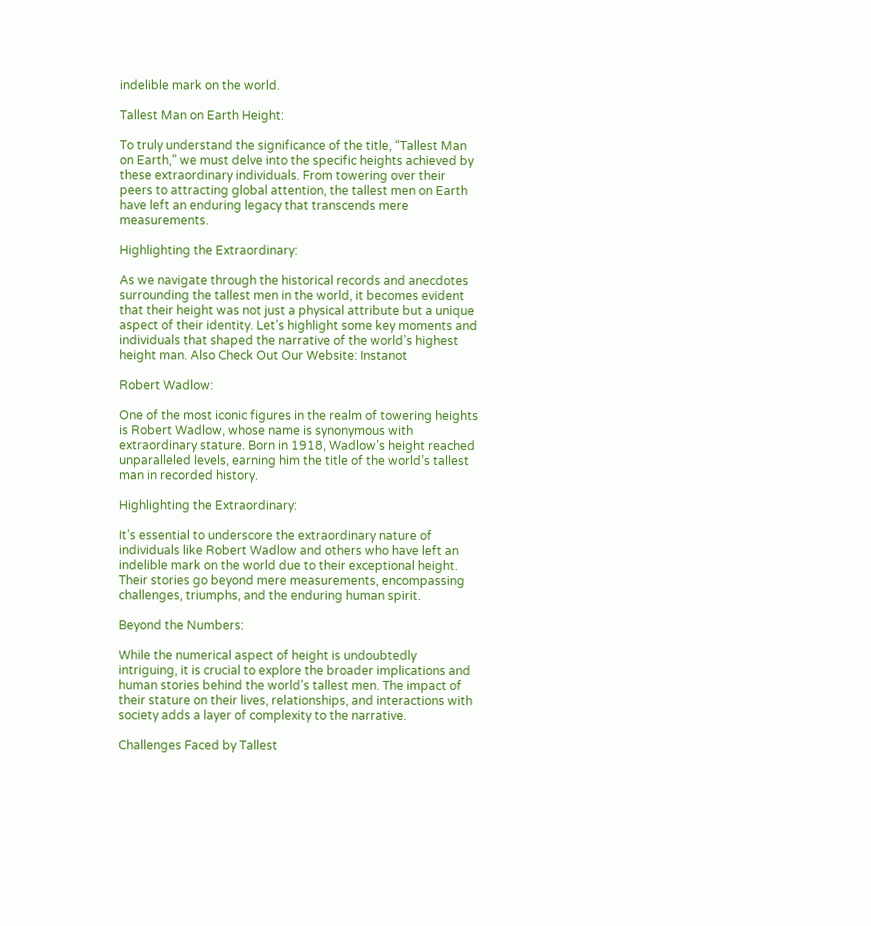indelible mark on the world.

Tallest Man on Earth Height:

To truly understand the significance of the title, “Tallest Man on Earth,” we must delve into the specific heights achieved by these extraordinary individuals. From towering over their peers to attracting global attention, the tallest men on Earth have left an enduring legacy that transcends mere measurements.

Highlighting the Extraordinary:

As we navigate through the historical records and anecdotes surrounding the tallest men in the world, it becomes evident that their height was not just a physical attribute but a unique aspect of their identity. Let’s highlight some key moments and individuals that shaped the narrative of the world’s highest height man. Also Check Out Our Website: Instanot

Robert Wadlow:

One of the most iconic figures in the realm of towering heights is Robert Wadlow, whose name is synonymous with extraordinary stature. Born in 1918, Wadlow’s height reached unparalleled levels, earning him the title of the world’s tallest man in recorded history.

Highlighting the Extraordinary:

It’s essential to underscore the extraordinary nature of individuals like Robert Wadlow and others who have left an indelible mark on the world due to their exceptional height. Their stories go beyond mere measurements, encompassing challenges, triumphs, and the enduring human spirit.

Beyond the Numbers:

While the numerical aspect of height is undoubtedly intriguing, it is crucial to explore the broader implications and human stories behind the world’s tallest men. The impact of their stature on their lives, relationships, and interactions with society adds a layer of complexity to the narrative.

Challenges Faced by Tallest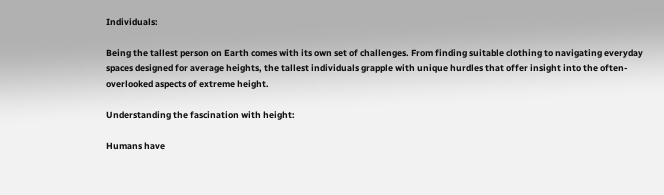Individuals:

Being the tallest person on Earth comes with its own set of challenges. From finding suitable clothing to navigating everyday spaces designed for average heights, the tallest individuals grapple with unique hurdles that offer insight into the often-overlooked aspects of extreme height.

Understanding the fascination with height:

Humans have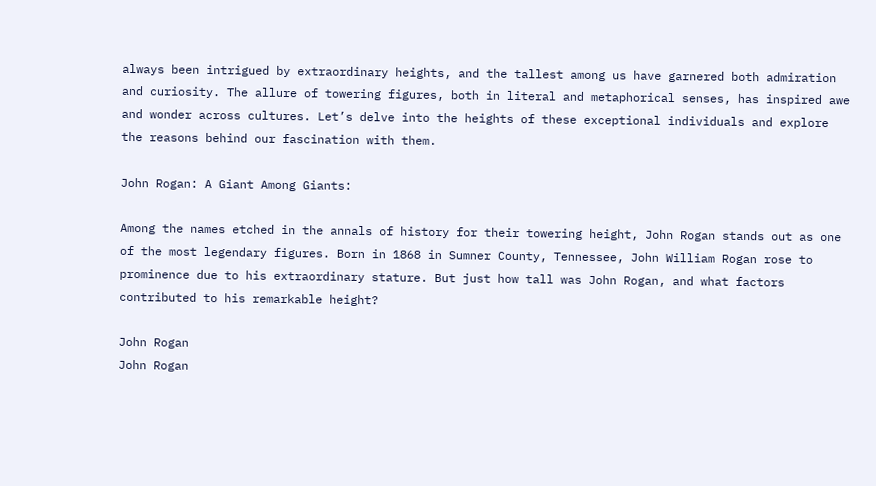always been intrigued by extraordinary heights, and the tallest among us have garnered both admiration and curiosity. The allure of towering figures, both in literal and metaphorical senses, has inspired awe and wonder across cultures. Let’s delve into the heights of these exceptional individuals and explore the reasons behind our fascination with them.

John Rogan: A Giant Among Giants:

Among the names etched in the annals of history for their towering height, John Rogan stands out as one of the most legendary figures. Born in 1868 in Sumner County, Tennessee, John William Rogan rose to prominence due to his extraordinary stature. But just how tall was John Rogan, and what factors contributed to his remarkable height?

John Rogan
John Rogan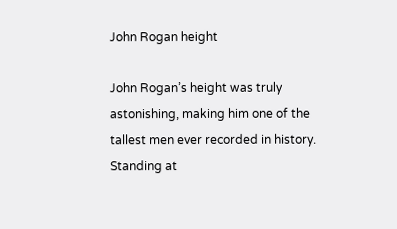John Rogan height

John Rogan’s height was truly astonishing, making him one of the tallest men ever recorded in history. Standing at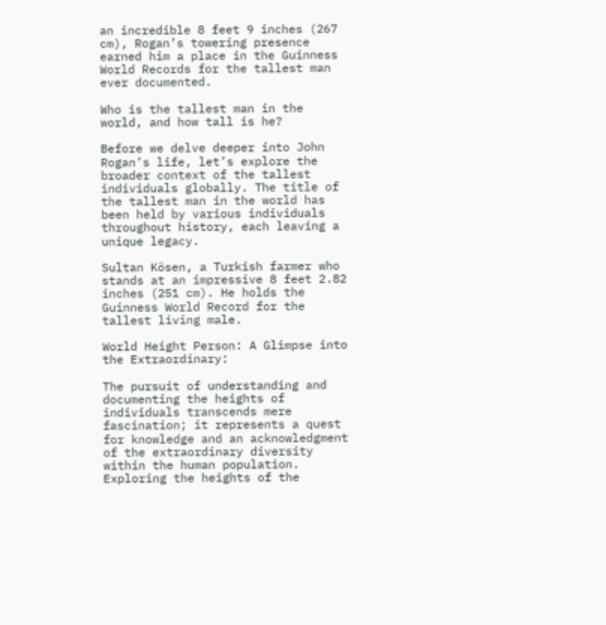an incredible 8 feet 9 inches (267 cm), Rogan’s towering presence earned him a place in the Guinness World Records for the tallest man ever documented.

Who is the tallest man in the world, and how tall is he?

Before we delve deeper into John Rogan’s life, let’s explore the broader context of the tallest individuals globally. The title of the tallest man in the world has been held by various individuals throughout history, each leaving a unique legacy.

Sultan Kösen, a Turkish farmer who stands at an impressive 8 feet 2.82 inches (251 cm). He holds the Guinness World Record for the tallest living male.

World Height Person: A Glimpse into the Extraordinary:

The pursuit of understanding and documenting the heights of individuals transcends mere fascination; it represents a quest for knowledge and an acknowledgment of the extraordinary diversity within the human population. Exploring the heights of the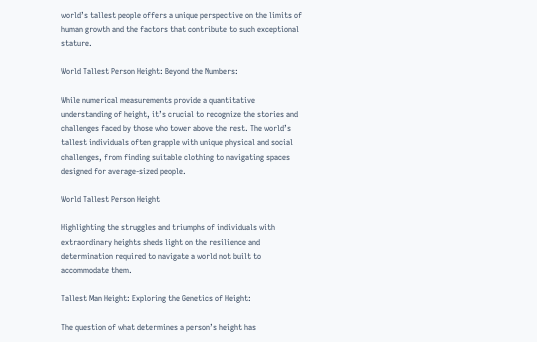world’s tallest people offers a unique perspective on the limits of human growth and the factors that contribute to such exceptional stature.

World Tallest Person Height: Beyond the Numbers:

While numerical measurements provide a quantitative understanding of height, it’s crucial to recognize the stories and challenges faced by those who tower above the rest. The world’s tallest individuals often grapple with unique physical and social challenges, from finding suitable clothing to navigating spaces designed for average-sized people.

World Tallest Person Height

Highlighting the struggles and triumphs of individuals with extraordinary heights sheds light on the resilience and determination required to navigate a world not built to accommodate them.

Tallest Man Height: Exploring the Genetics of Height:

The question of what determines a person’s height has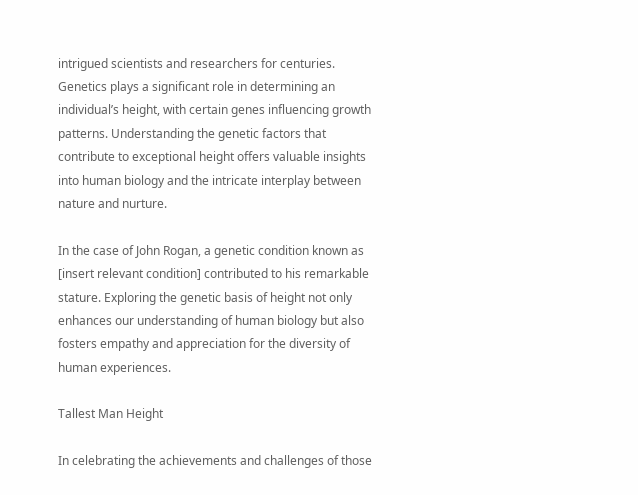intrigued scientists and researchers for centuries. Genetics plays a significant role in determining an individual’s height, with certain genes influencing growth patterns. Understanding the genetic factors that contribute to exceptional height offers valuable insights into human biology and the intricate interplay between nature and nurture.

In the case of John Rogan, a genetic condition known as [insert relevant condition] contributed to his remarkable stature. Exploring the genetic basis of height not only enhances our understanding of human biology but also fosters empathy and appreciation for the diversity of human experiences.

Tallest Man Height

In celebrating the achievements and challenges of those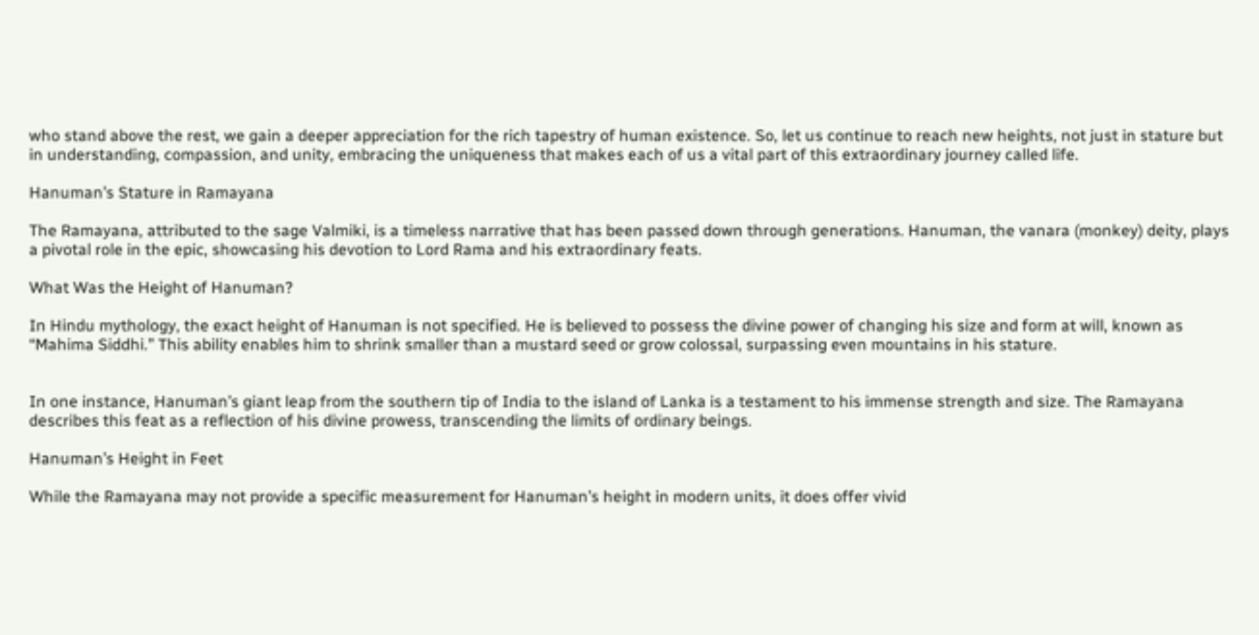who stand above the rest, we gain a deeper appreciation for the rich tapestry of human existence. So, let us continue to reach new heights, not just in stature but in understanding, compassion, and unity, embracing the uniqueness that makes each of us a vital part of this extraordinary journey called life.

Hanuman’s Stature in Ramayana

The Ramayana, attributed to the sage Valmiki, is a timeless narrative that has been passed down through generations. Hanuman, the vanara (monkey) deity, plays a pivotal role in the epic, showcasing his devotion to Lord Rama and his extraordinary feats.

What Was the Height of Hanuman?

In Hindu mythology, the exact height of Hanuman is not specified. He is believed to possess the divine power of changing his size and form at will, known as “Mahima Siddhi.” This ability enables him to shrink smaller than a mustard seed or grow colossal, surpassing even mountains in his stature.


In one instance, Hanuman’s giant leap from the southern tip of India to the island of Lanka is a testament to his immense strength and size. The Ramayana describes this feat as a reflection of his divine prowess, transcending the limits of ordinary beings.

Hanuman’s Height in Feet

While the Ramayana may not provide a specific measurement for Hanuman’s height in modern units, it does offer vivid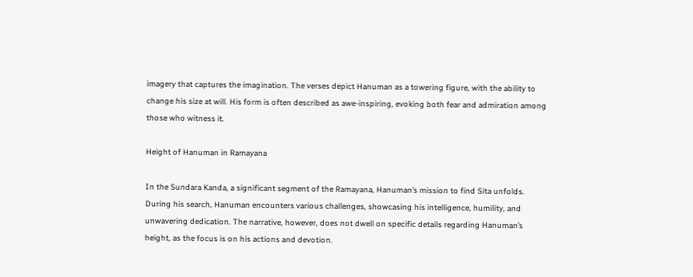imagery that captures the imagination. The verses depict Hanuman as a towering figure, with the ability to change his size at will. His form is often described as awe-inspiring, evoking both fear and admiration among those who witness it.

Height of Hanuman in Ramayana

In the Sundara Kanda, a significant segment of the Ramayana, Hanuman’s mission to find Sita unfolds. During his search, Hanuman encounters various challenges, showcasing his intelligence, humility, and unwavering dedication. The narrative, however, does not dwell on specific details regarding Hanuman’s height, as the focus is on his actions and devotion.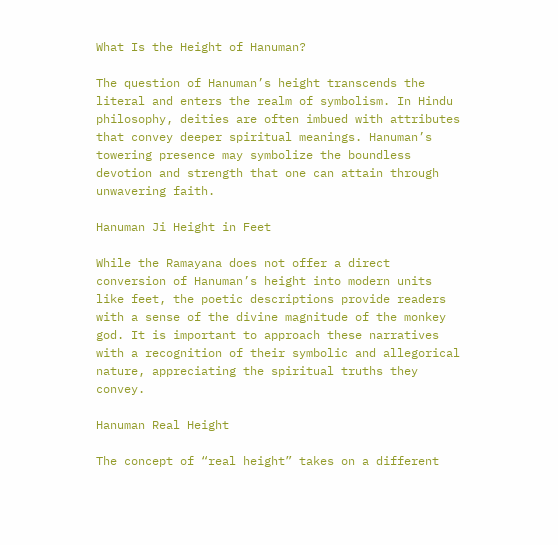What Is the Height of Hanuman?

The question of Hanuman’s height transcends the literal and enters the realm of symbolism. In Hindu philosophy, deities are often imbued with attributes that convey deeper spiritual meanings. Hanuman’s towering presence may symbolize the boundless devotion and strength that one can attain through unwavering faith.

Hanuman Ji Height in Feet

While the Ramayana does not offer a direct conversion of Hanuman’s height into modern units like feet, the poetic descriptions provide readers with a sense of the divine magnitude of the monkey god. It is important to approach these narratives with a recognition of their symbolic and allegorical nature, appreciating the spiritual truths they convey.

Hanuman Real Height

The concept of “real height” takes on a different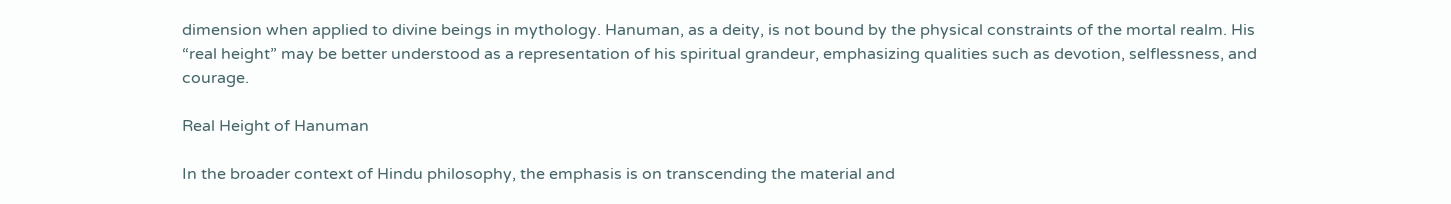dimension when applied to divine beings in mythology. Hanuman, as a deity, is not bound by the physical constraints of the mortal realm. His “real height” may be better understood as a representation of his spiritual grandeur, emphasizing qualities such as devotion, selflessness, and courage.

Real Height of Hanuman

In the broader context of Hindu philosophy, the emphasis is on transcending the material and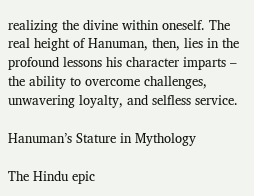realizing the divine within oneself. The real height of Hanuman, then, lies in the profound lessons his character imparts – the ability to overcome challenges, unwavering loyalty, and selfless service.

Hanuman’s Stature in Mythology

The Hindu epic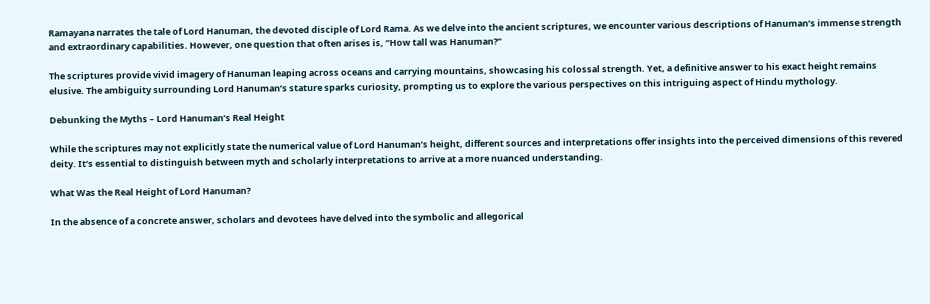Ramayana narrates the tale of Lord Hanuman, the devoted disciple of Lord Rama. As we delve into the ancient scriptures, we encounter various descriptions of Hanuman’s immense strength and extraordinary capabilities. However, one question that often arises is, “How tall was Hanuman?”

The scriptures provide vivid imagery of Hanuman leaping across oceans and carrying mountains, showcasing his colossal strength. Yet, a definitive answer to his exact height remains elusive. The ambiguity surrounding Lord Hanuman’s stature sparks curiosity, prompting us to explore the various perspectives on this intriguing aspect of Hindu mythology.

Debunking the Myths – Lord Hanuman’s Real Height

While the scriptures may not explicitly state the numerical value of Lord Hanuman’s height, different sources and interpretations offer insights into the perceived dimensions of this revered deity. It’s essential to distinguish between myth and scholarly interpretations to arrive at a more nuanced understanding.

What Was the Real Height of Lord Hanuman?

In the absence of a concrete answer, scholars and devotees have delved into the symbolic and allegorical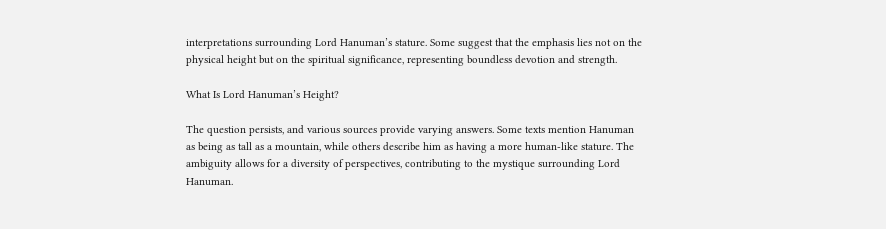interpretations surrounding Lord Hanuman’s stature. Some suggest that the emphasis lies not on the physical height but on the spiritual significance, representing boundless devotion and strength.

What Is Lord Hanuman’s Height?

The question persists, and various sources provide varying answers. Some texts mention Hanuman as being as tall as a mountain, while others describe him as having a more human-like stature. The ambiguity allows for a diversity of perspectives, contributing to the mystique surrounding Lord Hanuman.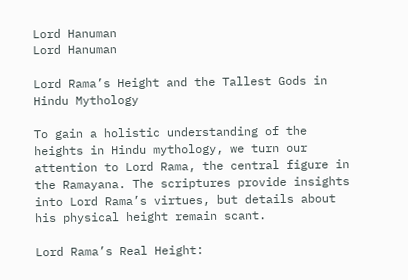Lord Hanuman
Lord Hanuman

Lord Rama’s Height and the Tallest Gods in Hindu Mythology

To gain a holistic understanding of the heights in Hindu mythology, we turn our attention to Lord Rama, the central figure in the Ramayana. The scriptures provide insights into Lord Rama’s virtues, but details about his physical height remain scant.

Lord Rama’s Real Height: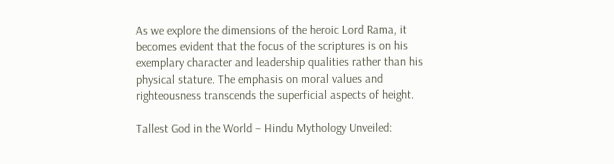As we explore the dimensions of the heroic Lord Rama, it becomes evident that the focus of the scriptures is on his exemplary character and leadership qualities rather than his physical stature. The emphasis on moral values and righteousness transcends the superficial aspects of height.

Tallest God in the World – Hindu Mythology Unveiled: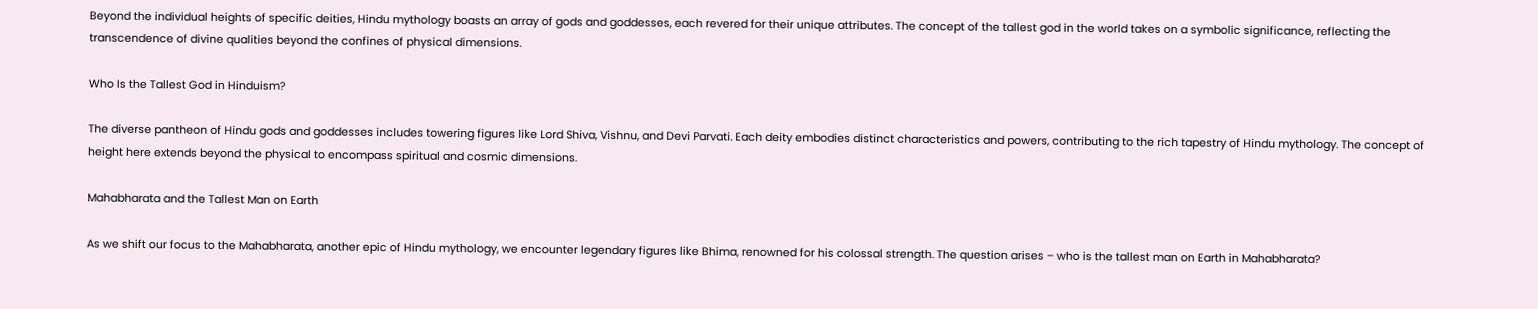Beyond the individual heights of specific deities, Hindu mythology boasts an array of gods and goddesses, each revered for their unique attributes. The concept of the tallest god in the world takes on a symbolic significance, reflecting the transcendence of divine qualities beyond the confines of physical dimensions.

Who Is the Tallest God in Hinduism?

The diverse pantheon of Hindu gods and goddesses includes towering figures like Lord Shiva, Vishnu, and Devi Parvati. Each deity embodies distinct characteristics and powers, contributing to the rich tapestry of Hindu mythology. The concept of height here extends beyond the physical to encompass spiritual and cosmic dimensions.

Mahabharata and the Tallest Man on Earth

As we shift our focus to the Mahabharata, another epic of Hindu mythology, we encounter legendary figures like Bhima, renowned for his colossal strength. The question arises – who is the tallest man on Earth in Mahabharata?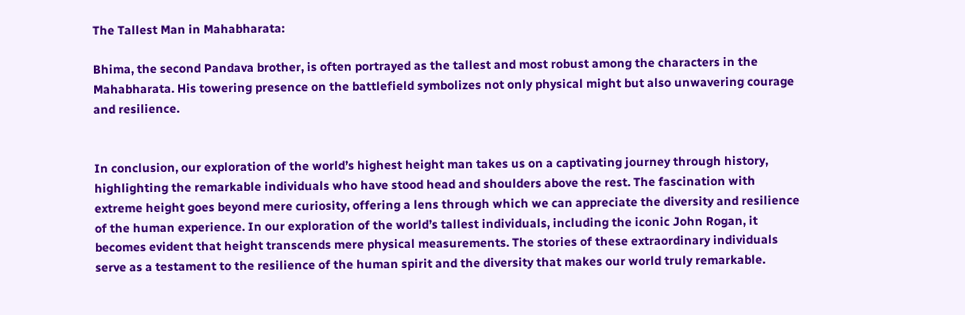The Tallest Man in Mahabharata:

Bhima, the second Pandava brother, is often portrayed as the tallest and most robust among the characters in the Mahabharata. His towering presence on the battlefield symbolizes not only physical might but also unwavering courage and resilience.


In conclusion, our exploration of the world’s highest height man takes us on a captivating journey through history, highlighting the remarkable individuals who have stood head and shoulders above the rest. The fascination with extreme height goes beyond mere curiosity, offering a lens through which we can appreciate the diversity and resilience of the human experience. In our exploration of the world’s tallest individuals, including the iconic John Rogan, it becomes evident that height transcends mere physical measurements. The stories of these extraordinary individuals serve as a testament to the resilience of the human spirit and the diversity that makes our world truly remarkable.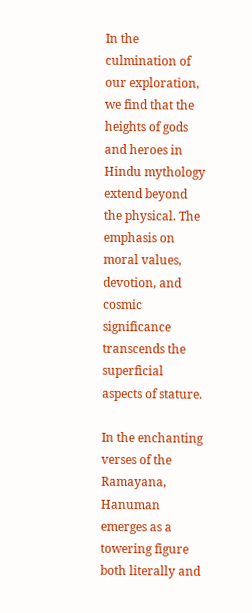In the culmination of our exploration, we find that the heights of gods and heroes in Hindu mythology extend beyond the physical. The emphasis on moral values, devotion, and cosmic significance transcends the superficial aspects of stature.

In the enchanting verses of the Ramayana, Hanuman emerges as a towering figure both literally and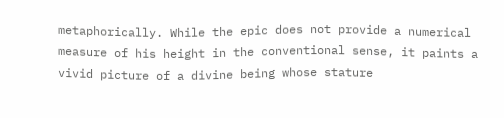metaphorically. While the epic does not provide a numerical measure of his height in the conventional sense, it paints a vivid picture of a divine being whose stature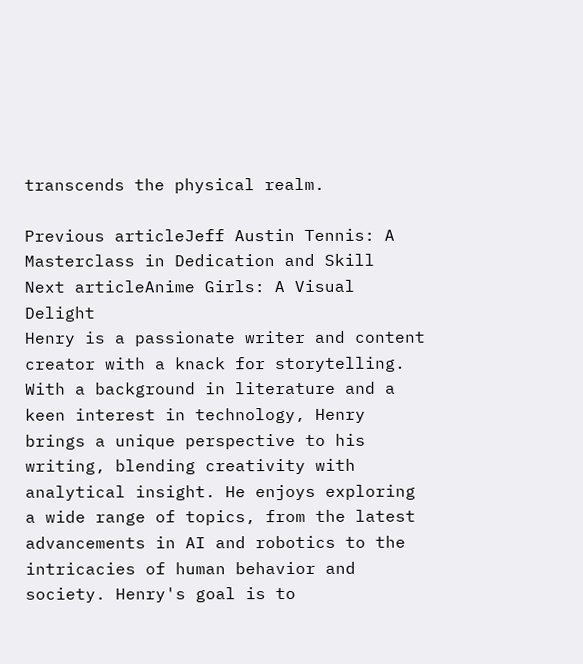transcends the physical realm.

Previous articleJeff Austin Tennis: A Masterclass in Dedication and Skill
Next articleAnime Girls: A Visual Delight
Henry is a passionate writer and content creator with a knack for storytelling. With a background in literature and a keen interest in technology, Henry brings a unique perspective to his writing, blending creativity with analytical insight. He enjoys exploring a wide range of topics, from the latest advancements in AI and robotics to the intricacies of human behavior and society. Henry's goal is to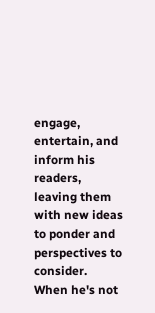engage, entertain, and inform his readers, leaving them with new ideas to ponder and perspectives to consider. When he's not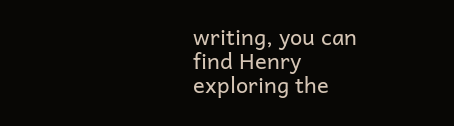writing, you can find Henry exploring the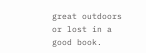great outdoors or lost in a good book.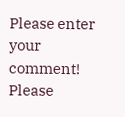Please enter your comment!
Please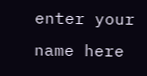enter your name here